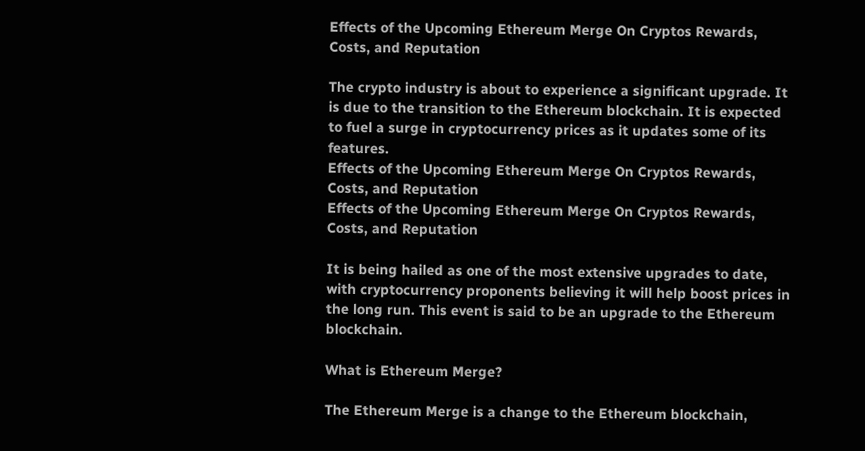Effects of the Upcoming Ethereum Merge On Cryptos Rewards, Costs, and Reputation

The crypto industry is about to experience a significant upgrade. It is due to the transition to the Ethereum blockchain. It is expected to fuel a surge in cryptocurrency prices as it updates some of its features.
Effects of the Upcoming Ethereum Merge On Cryptos Rewards, Costs, and Reputation
Effects of the Upcoming Ethereum Merge On Cryptos Rewards, Costs, and Reputation

It is being hailed as one of the most extensive upgrades to date, with cryptocurrency proponents believing it will help boost prices in the long run. This event is said to be an upgrade to the Ethereum blockchain.

What is Ethereum Merge?

The Ethereum Merge is a change to the Ethereum blockchain,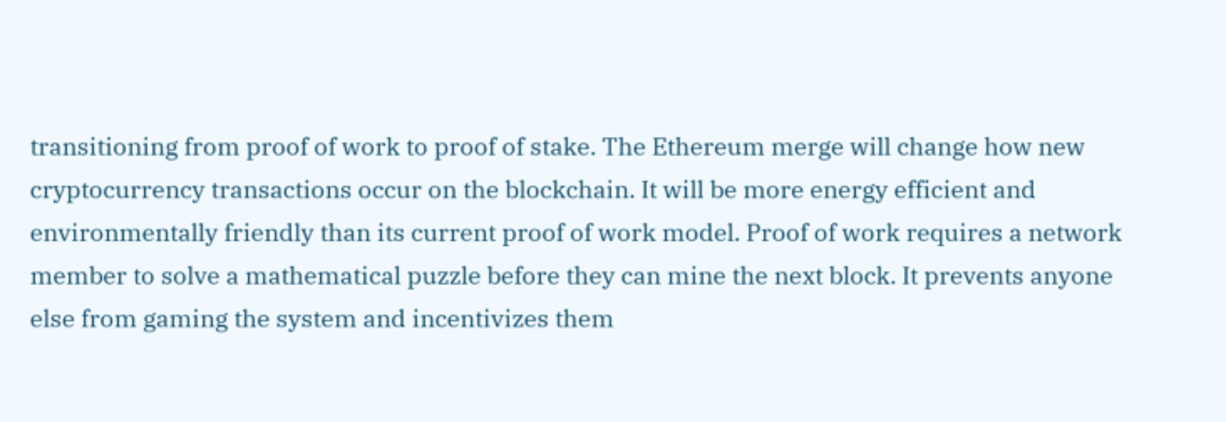transitioning from proof of work to proof of stake. The Ethereum merge will change how new cryptocurrency transactions occur on the blockchain. It will be more energy efficient and environmentally friendly than its current proof of work model. Proof of work requires a network member to solve a mathematical puzzle before they can mine the next block. It prevents anyone else from gaming the system and incentivizes them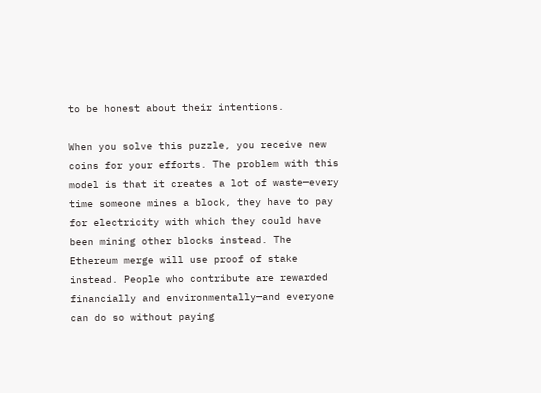to be honest about their intentions.

When you solve this puzzle, you receive new coins for your efforts. The problem with this model is that it creates a lot of waste—every time someone mines a block, they have to pay for electricity with which they could have been mining other blocks instead. The Ethereum merge will use proof of stake instead. People who contribute are rewarded financially and environmentally—and everyone can do so without paying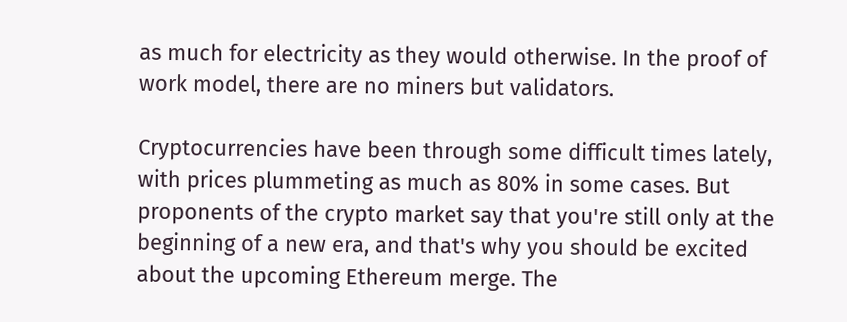as much for electricity as they would otherwise. In the proof of work model, there are no miners but validators.

Cryptocurrencies have been through some difficult times lately, with prices plummeting as much as 80% in some cases. But proponents of the crypto market say that you're still only at the beginning of a new era, and that's why you should be excited about the upcoming Ethereum merge. The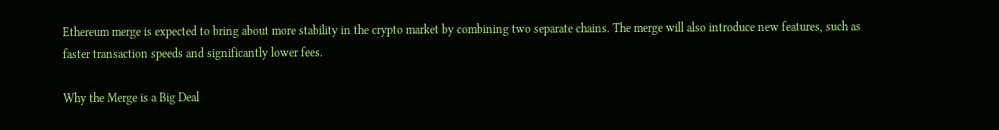Ethereum merge is expected to bring about more stability in the crypto market by combining two separate chains. The merge will also introduce new features, such as faster transaction speeds and significantly lower fees.

Why the Merge is a Big Deal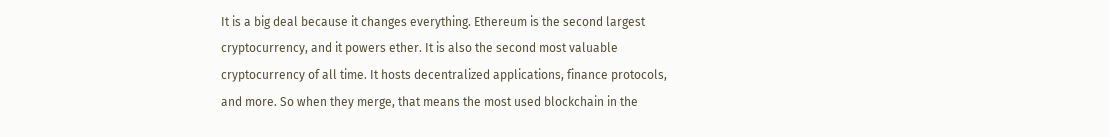It is a big deal because it changes everything. Ethereum is the second largest cryptocurrency, and it powers ether. It is also the second most valuable cryptocurrency of all time. It hosts decentralized applications, finance protocols, and more. So when they merge, that means the most used blockchain in the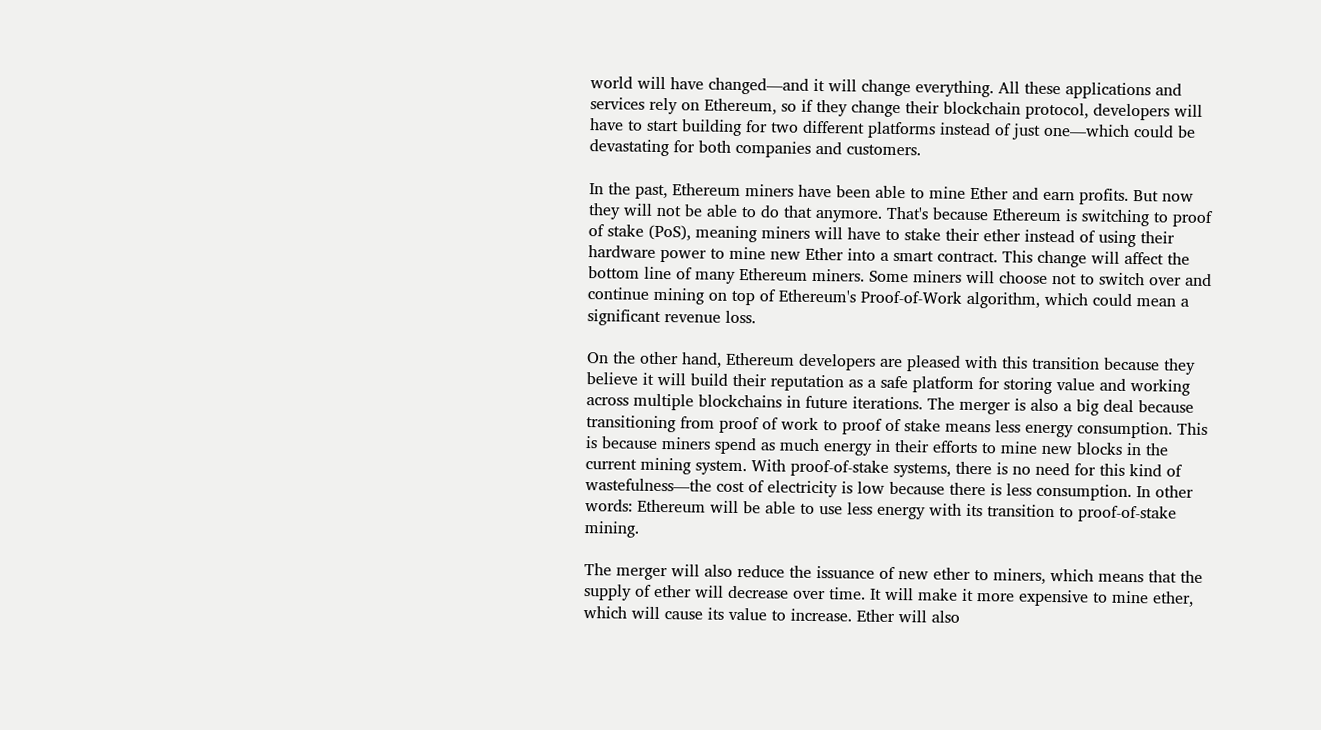world will have changed—and it will change everything. All these applications and services rely on Ethereum, so if they change their blockchain protocol, developers will have to start building for two different platforms instead of just one—which could be devastating for both companies and customers.

In the past, Ethereum miners have been able to mine Ether and earn profits. But now they will not be able to do that anymore. That's because Ethereum is switching to proof of stake (PoS), meaning miners will have to stake their ether instead of using their hardware power to mine new Ether into a smart contract. This change will affect the bottom line of many Ethereum miners. Some miners will choose not to switch over and continue mining on top of Ethereum's Proof-of-Work algorithm, which could mean a significant revenue loss.

On the other hand, Ethereum developers are pleased with this transition because they believe it will build their reputation as a safe platform for storing value and working across multiple blockchains in future iterations. The merger is also a big deal because transitioning from proof of work to proof of stake means less energy consumption. This is because miners spend as much energy in their efforts to mine new blocks in the current mining system. With proof-of-stake systems, there is no need for this kind of wastefulness—the cost of electricity is low because there is less consumption. In other words: Ethereum will be able to use less energy with its transition to proof-of-stake mining.

The merger will also reduce the issuance of new ether to miners, which means that the supply of ether will decrease over time. It will make it more expensive to mine ether, which will cause its value to increase. Ether will also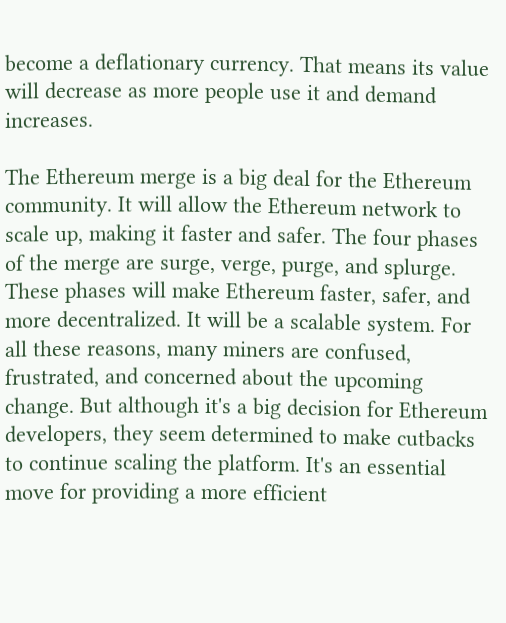become a deflationary currency. That means its value will decrease as more people use it and demand increases.

The Ethereum merge is a big deal for the Ethereum community. It will allow the Ethereum network to scale up, making it faster and safer. The four phases of the merge are surge, verge, purge, and splurge. These phases will make Ethereum faster, safer, and more decentralized. It will be a scalable system. For all these reasons, many miners are confused, frustrated, and concerned about the upcoming change. But although it's a big decision for Ethereum developers, they seem determined to make cutbacks to continue scaling the platform. It's an essential move for providing a more efficient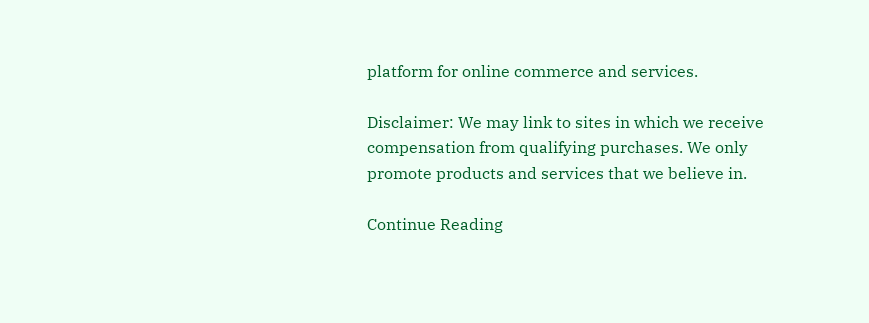platform for online commerce and services.

Disclaimer: We may link to sites in which we receive compensation from qualifying purchases. We only promote products and services that we believe in.

Continue Reading